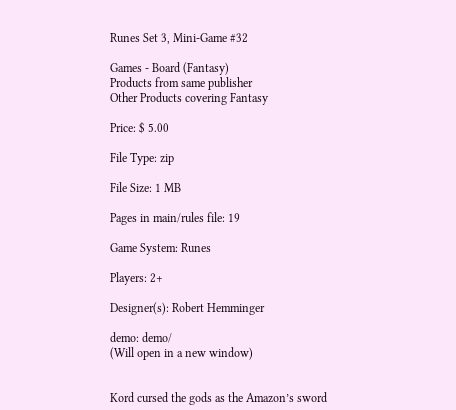Runes Set 3, Mini-Game #32

Games - Board (Fantasy)
Products from same publisher
Other Products covering Fantasy

Price: $ 5.00

File Type: zip

File Size: 1 MB

Pages in main/rules file: 19

Game System: Runes

Players: 2+

Designer(s): Robert Hemminger

demo: demo/
(Will open in a new window)


Kord cursed the gods as the Amazon’s sword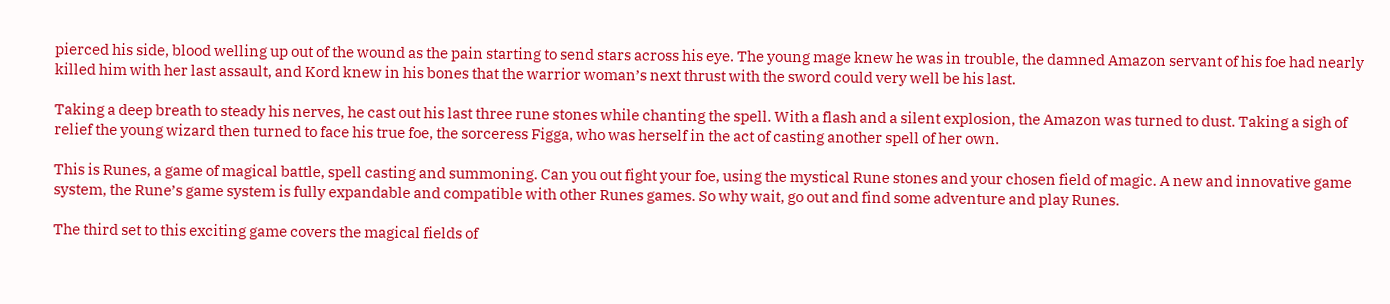pierced his side, blood welling up out of the wound as the pain starting to send stars across his eye. The young mage knew he was in trouble, the damned Amazon servant of his foe had nearly killed him with her last assault, and Kord knew in his bones that the warrior woman’s next thrust with the sword could very well be his last.

Taking a deep breath to steady his nerves, he cast out his last three rune stones while chanting the spell. With a flash and a silent explosion, the Amazon was turned to dust. Taking a sigh of relief the young wizard then turned to face his true foe, the sorceress Figga, who was herself in the act of casting another spell of her own.

This is Runes, a game of magical battle, spell casting and summoning. Can you out fight your foe, using the mystical Rune stones and your chosen field of magic. A new and innovative game system, the Rune’s game system is fully expandable and compatible with other Runes games. So why wait, go out and find some adventure and play Runes.

The third set to this exciting game covers the magical fields of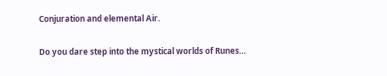Conjuration and elemental Air.

Do you dare step into the mystical worlds of Runes…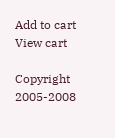Add to cart
View cart

Copyright 2005-2008